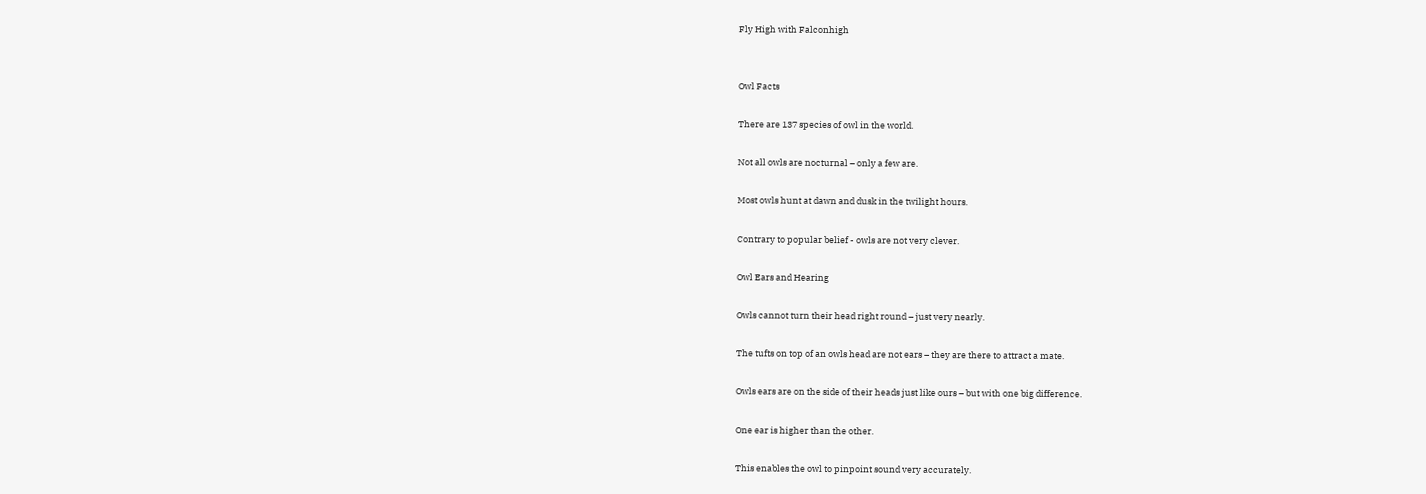Fly High with Falconhigh


Owl Facts

There are 137 species of owl in the world.

Not all owls are nocturnal – only a few are.

Most owls hunt at dawn and dusk in the twilight hours.

Contrary to popular belief - owls are not very clever.

Owl Ears and Hearing

Owls cannot turn their head right round – just very nearly.

The tufts on top of an owls head are not ears – they are there to attract a mate.

Owls ears are on the side of their heads just like ours – but with one big difference.

One ear is higher than the other.

This enables the owl to pinpoint sound very accurately.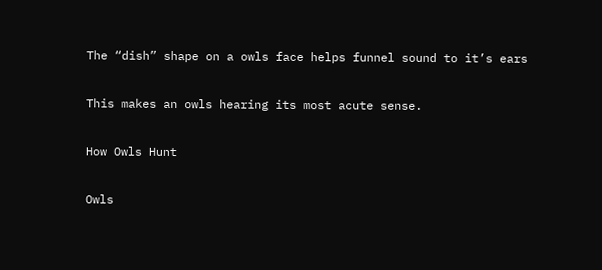The “dish” shape on a owls face helps funnel sound to it’s ears

This makes an owls hearing its most acute sense.

How Owls Hunt

Owls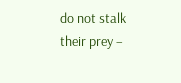do not stalk their prey –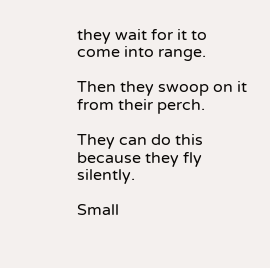they wait for it to come into range.

Then they swoop on it from their perch.

They can do this because they fly silently.

Small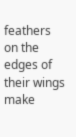feathers on the edges of their wings make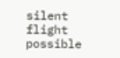silent flight possible